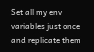Set all my env variables just once and replicate them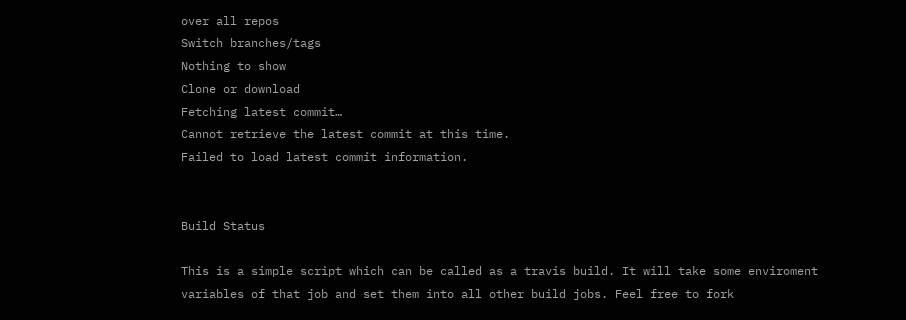over all repos
Switch branches/tags
Nothing to show
Clone or download
Fetching latest commit…
Cannot retrieve the latest commit at this time.
Failed to load latest commit information.


Build Status

This is a simple script which can be called as a travis build. It will take some enviroment variables of that job and set them into all other build jobs. Feel free to fork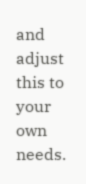and adjust this to your own needs.